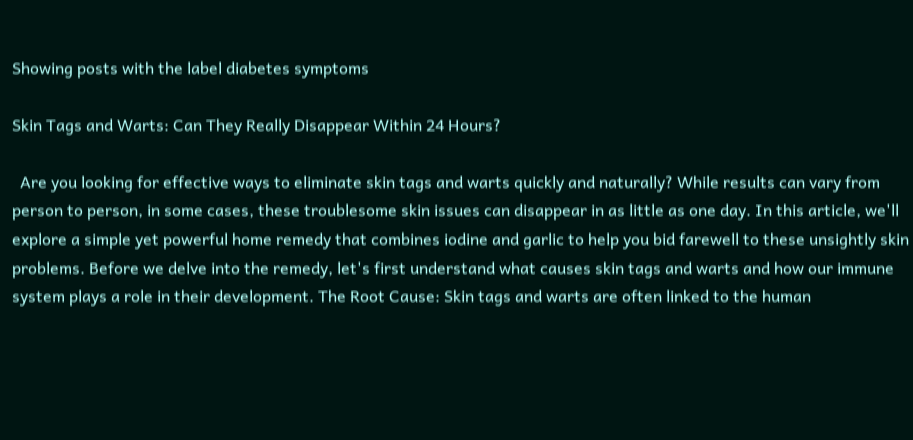Showing posts with the label diabetes symptoms

Skin Tags and Warts: Can They Really Disappear Within 24 Hours?

  Are you looking for effective ways to eliminate skin tags and warts quickly and naturally? While results can vary from person to person, in some cases, these troublesome skin issues can disappear in as little as one day. In this article, we'll explore a simple yet powerful home remedy that combines iodine and garlic to help you bid farewell to these unsightly skin problems. Before we delve into the remedy, let's first understand what causes skin tags and warts and how our immune system plays a role in their development. The Root Cause: Skin tags and warts are often linked to the human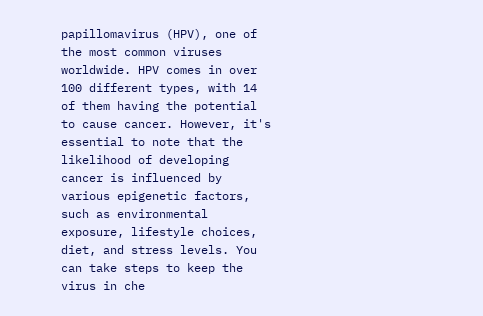papillomavirus (HPV), one of the most common viruses worldwide. HPV comes in over 100 different types, with 14 of them having the potential to cause cancer. However, it's essential to note that the likelihood of developing cancer is influenced by various epigenetic factors, such as environmental exposure, lifestyle choices, diet, and stress levels. You can take steps to keep the virus in che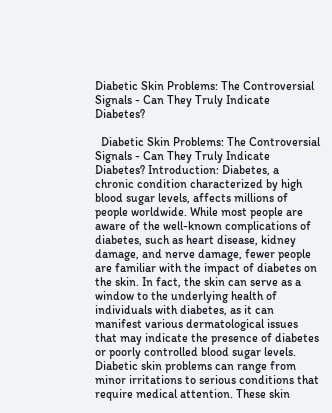Diabetic Skin Problems: The Controversial Signals - Can They Truly Indicate Diabetes?

  Diabetic Skin Problems: The Controversial Signals - Can They Truly Indicate Diabetes? Introduction: Diabetes, a chronic condition characterized by high blood sugar levels, affects millions of people worldwide. While most people are aware of the well-known complications of diabetes, such as heart disease, kidney damage, and nerve damage, fewer people are familiar with the impact of diabetes on the skin. In fact, the skin can serve as a window to the underlying health of individuals with diabetes, as it can manifest various dermatological issues that may indicate the presence of diabetes or poorly controlled blood sugar levels. Diabetic skin problems can range from minor irritations to serious conditions that require medical attention. These skin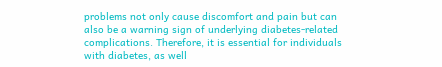problems not only cause discomfort and pain but can also be a warning sign of underlying diabetes-related complications. Therefore, it is essential for individuals with diabetes, as well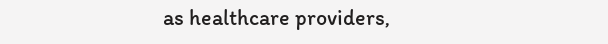as healthcare providers,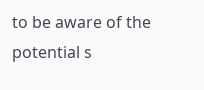to be aware of the potential s